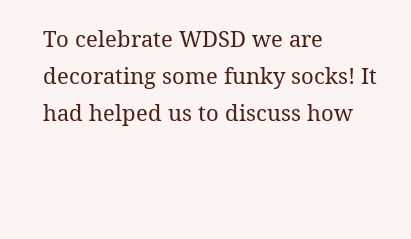To celebrate WDSD we are decorating some funky socks! It had helped us to discuss how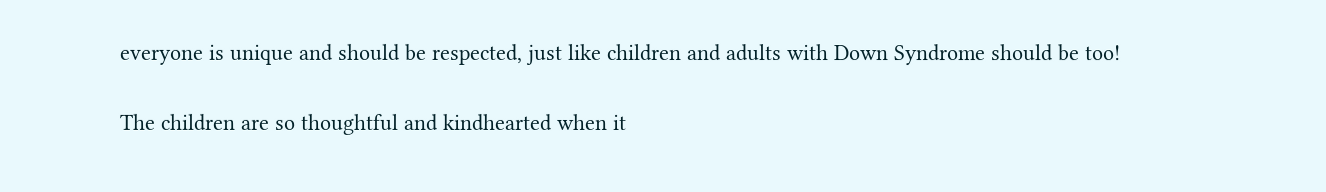everyone is unique and should be respected, just like children and adults with Down Syndrome should be too!

The children are so thoughtful and kindhearted when it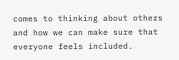comes to thinking about others and how we can make sure that everyone feels included.